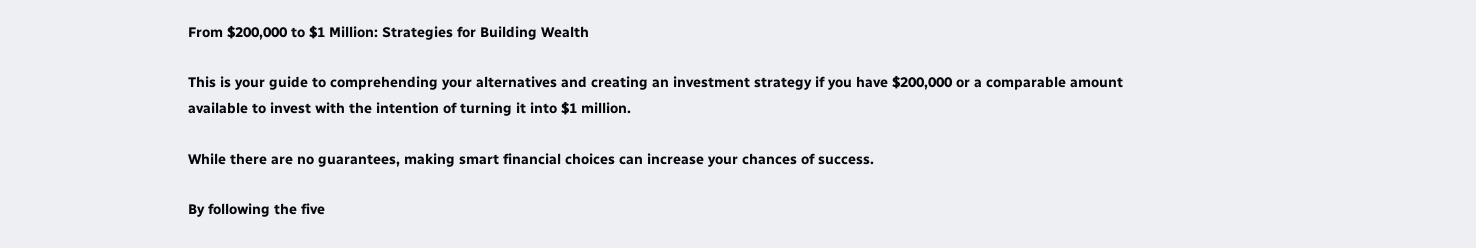From $200,000 to $1 Million: Strategies for Building Wealth

This is your guide to comprehending your alternatives and creating an investment strategy if you have $200,000 or a comparable amount available to invest with the intention of turning it into $1 million.

While there are no guarantees, making smart financial choices can increase your chances of success.

By following the five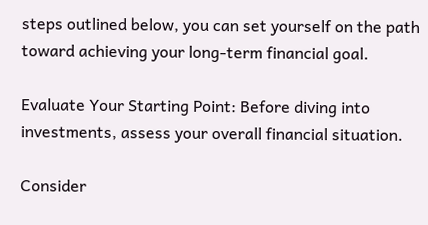steps outlined below, you can set yourself on the path toward achieving your long-term financial goal.

Evaluate Your Starting Point: Before diving into investments, assess your overall financial situation.

Consider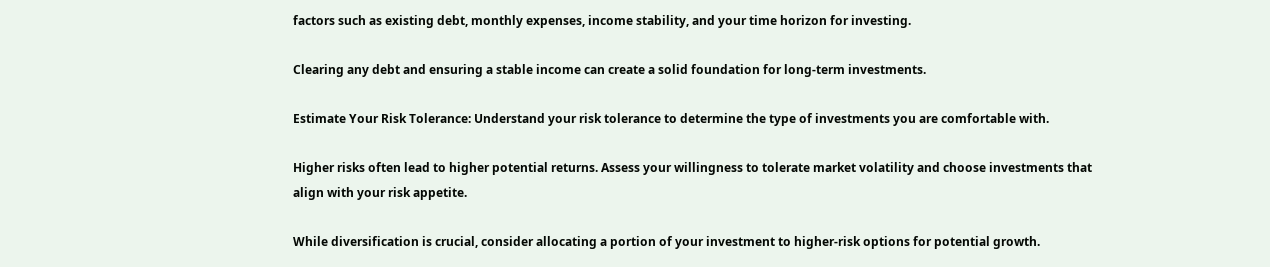factors such as existing debt, monthly expenses, income stability, and your time horizon for investing.

Clearing any debt and ensuring a stable income can create a solid foundation for long-term investments.

Estimate Your Risk Tolerance: Understand your risk tolerance to determine the type of investments you are comfortable with.

Higher risks often lead to higher potential returns. Assess your willingness to tolerate market volatility and choose investments that align with your risk appetite.

While diversification is crucial, consider allocating a portion of your investment to higher-risk options for potential growth.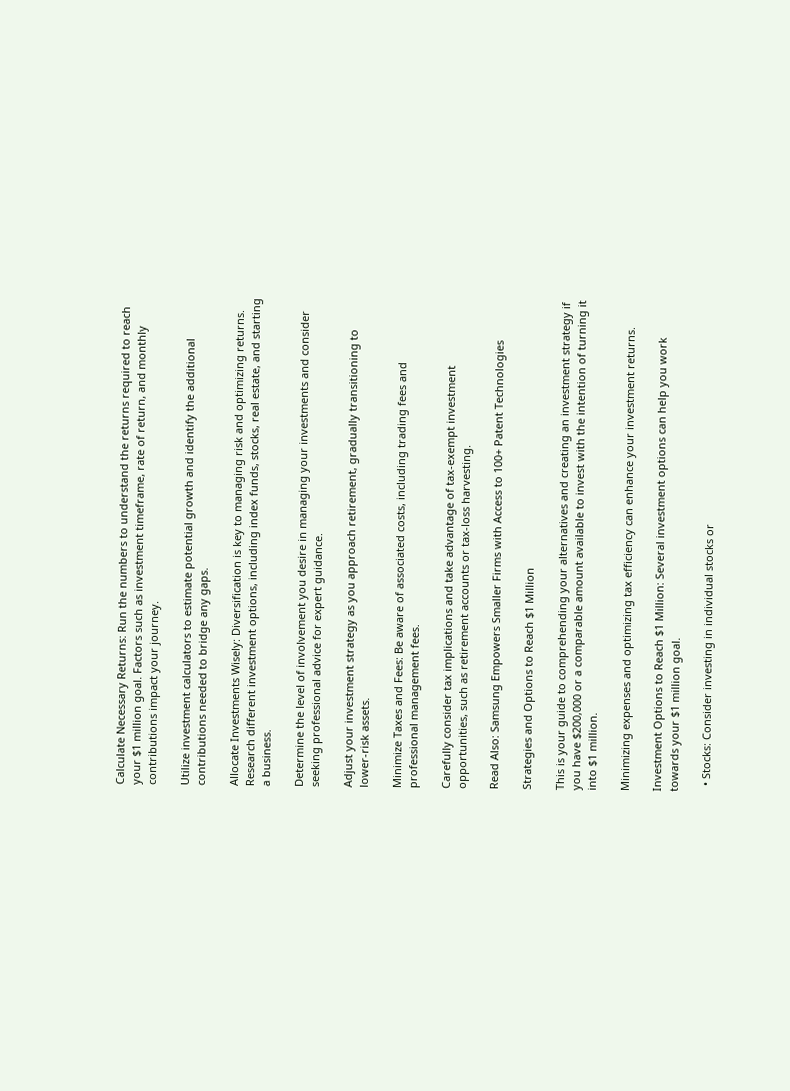Calculate Necessary Returns: Run the numbers to understand the returns required to reach your $1 million goal. Factors such as investment timeframe, rate of return, and monthly contributions impact your journey.

Utilize investment calculators to estimate potential growth and identify the additional contributions needed to bridge any gaps.

Allocate Investments Wisely: Diversification is key to managing risk and optimizing returns. Research different investment options, including index funds, stocks, real estate, and starting a business.

Determine the level of involvement you desire in managing your investments and consider seeking professional advice for expert guidance.

Adjust your investment strategy as you approach retirement, gradually transitioning to lower-risk assets.

Minimize Taxes and Fees: Be aware of associated costs, including trading fees and professional management fees.

Carefully consider tax implications and take advantage of tax-exempt investment opportunities, such as retirement accounts or tax-loss harvesting.

Read Also: Samsung Empowers Smaller Firms with Access to 100+ Patent Technologies

Strategies and Options to Reach $1 Million

This is your guide to comprehending your alternatives and creating an investment strategy if you have $200,000 or a comparable amount available to invest with the intention of turning it into $1 million.

Minimizing expenses and optimizing tax efficiency can enhance your investment returns.

Investment Options to Reach $1 Million: Several investment options can help you work towards your $1 million goal.

  • Stocks: Consider investing in individual stocks or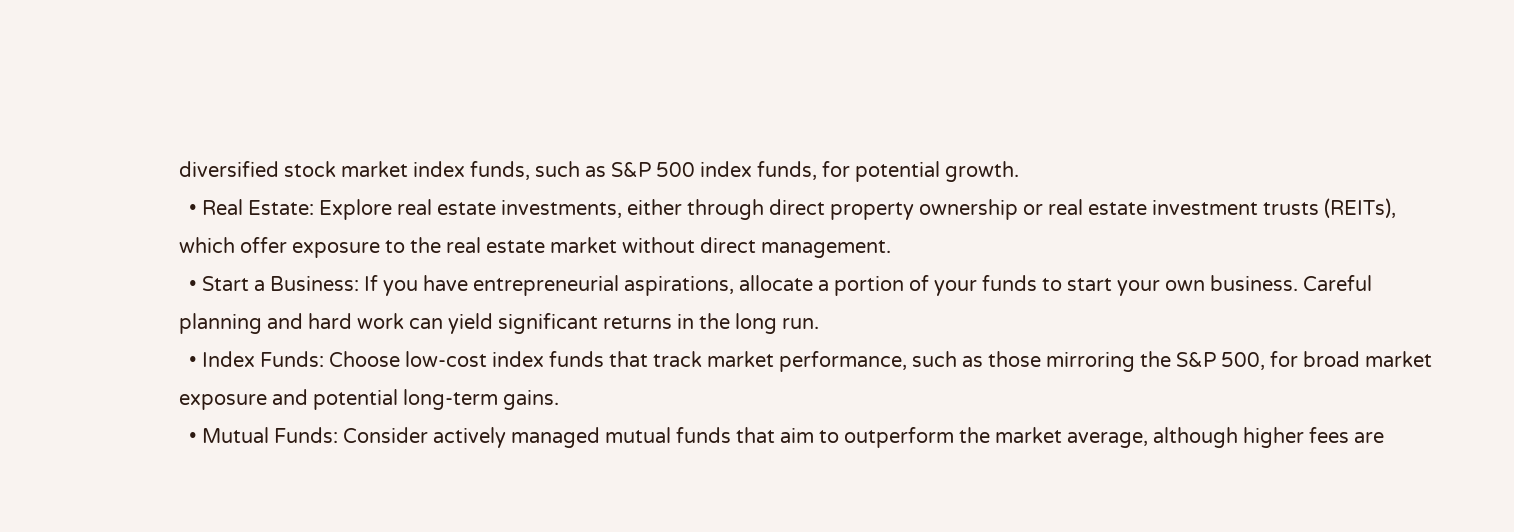diversified stock market index funds, such as S&P 500 index funds, for potential growth.
  • Real Estate: Explore real estate investments, either through direct property ownership or real estate investment trusts (REITs), which offer exposure to the real estate market without direct management.
  • Start a Business: If you have entrepreneurial aspirations, allocate a portion of your funds to start your own business. Careful planning and hard work can yield significant returns in the long run.
  • Index Funds: Choose low-cost index funds that track market performance, such as those mirroring the S&P 500, for broad market exposure and potential long-term gains.
  • Mutual Funds: Consider actively managed mutual funds that aim to outperform the market average, although higher fees are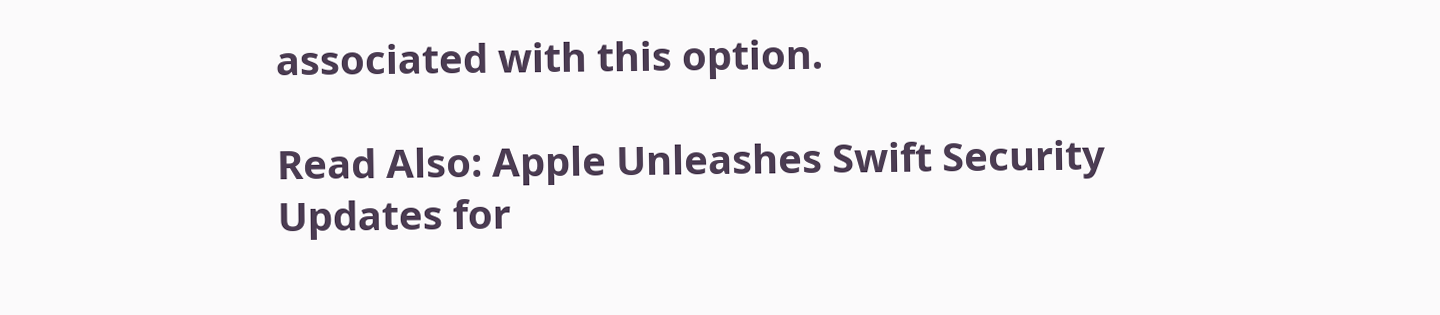associated with this option.

Read Also: Apple Unleashes Swift Security Updates for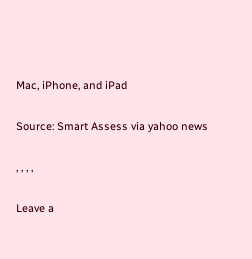Mac, iPhone, and iPad

Source: Smart Assess via yahoo news

, , , ,

Leave a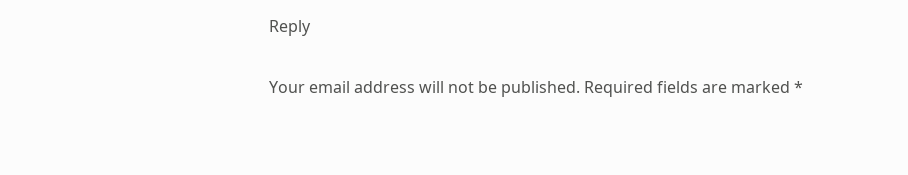Reply

Your email address will not be published. Required fields are marked *